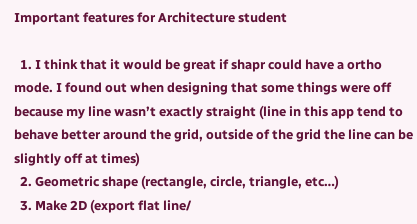Important features for Architecture student

  1. I think that it would be great if shapr could have a ortho mode. I found out when designing that some things were off because my line wasn’t exactly straight (line in this app tend to behave better around the grid, outside of the grid the line can be slightly off at times)
  2. Geometric shape (rectangle, circle, triangle, etc…)
  3. Make 2D (export flat line/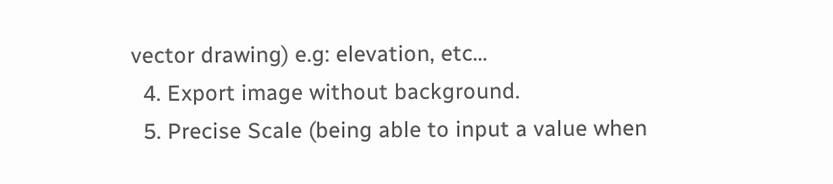vector drawing) e.g: elevation, etc…
  4. Export image without background.
  5. Precise Scale (being able to input a value when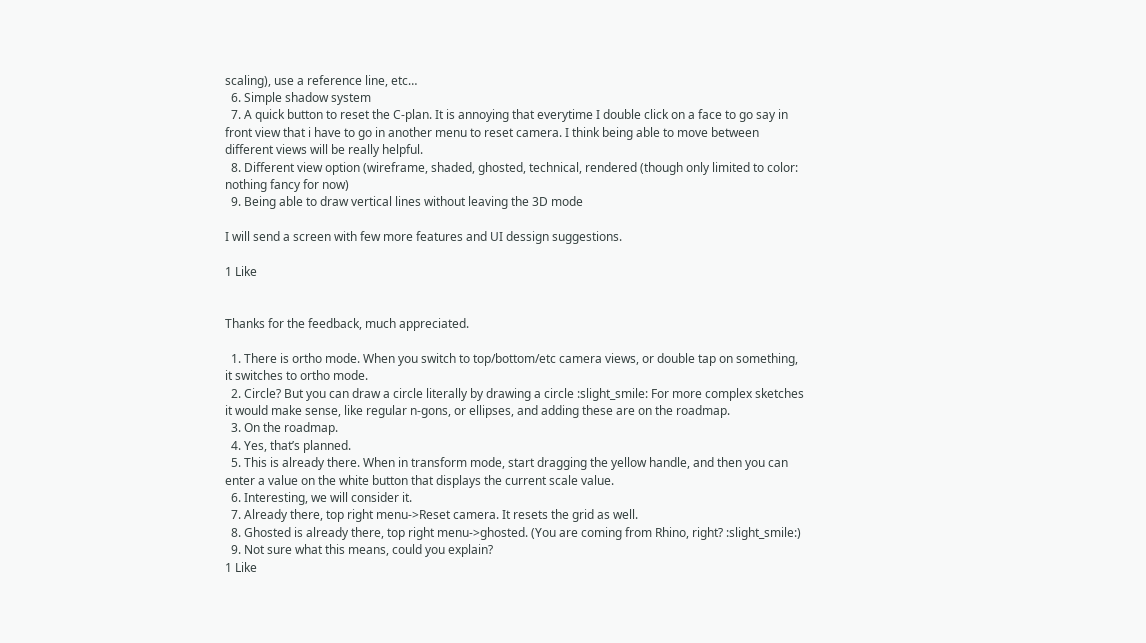scaling), use a reference line, etc…
  6. Simple shadow system
  7. A quick button to reset the C-plan. It is annoying that everytime I double click on a face to go say in front view that i have to go in another menu to reset camera. I think being able to move between different views will be really helpful.
  8. Different view option (wireframe, shaded, ghosted, technical, rendered (though only limited to color: nothing fancy for now)
  9. Being able to draw vertical lines without leaving the 3D mode

I will send a screen with few more features and UI dessign suggestions.

1 Like


Thanks for the feedback, much appreciated.

  1. There is ortho mode. When you switch to top/bottom/etc camera views, or double tap on something, it switches to ortho mode.
  2. Circle? But you can draw a circle literally by drawing a circle :slight_smile: For more complex sketches it would make sense, like regular n-gons, or ellipses, and adding these are on the roadmap.
  3. On the roadmap.
  4. Yes, that’s planned.
  5. This is already there. When in transform mode, start dragging the yellow handle, and then you can enter a value on the white button that displays the current scale value.
  6. Interesting, we will consider it.
  7. Already there, top right menu->Reset camera. It resets the grid as well.
  8. Ghosted is already there, top right menu->ghosted. (You are coming from Rhino, right? :slight_smile:)
  9. Not sure what this means, could you explain?
1 Like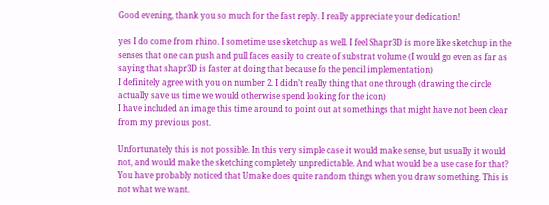Good evening, thank you so much for the fast reply. I really appreciate your dedication!

yes I do come from rhino. I sometime use sketchup as well. I feel Shapr3D is more like sketchup in the senses that one can push and pull faces easily to create of substrat volume (I would go even as far as saying that shapr3D is faster at doing that because fo the pencil implementation)
I definitely agree with you on number 2. I didn’t really thing that one through (drawing the circle actually save us time we would otherwise spend looking for the icon)
I have included an image this time around to point out at somethings that might have not been clear from my previous post.

Unfortunately this is not possible. In this very simple case it would make sense, but usually it would not, and would make the sketching completely unpredictable. And what would be a use case for that? You have probably noticed that Umake does quite random things when you draw something. This is not what we want.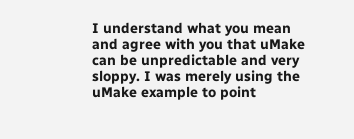I understand what you mean and agree with you that uMake can be unpredictable and very sloppy. I was merely using the uMake example to point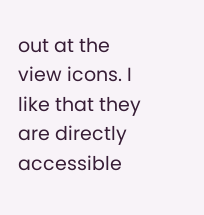out at the view icons. I like that they are directly accessible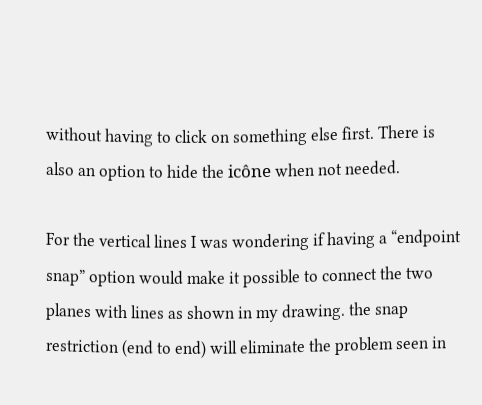without having to click on something else first. There is also an option to hide the icône when not needed.

For the vertical lines I was wondering if having a “endpoint snap” option would make it possible to connect the two planes with lines as shown in my drawing. the snap restriction (end to end) will eliminate the problem seen in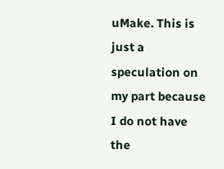uMake. This is just a speculation on my part because I do not have the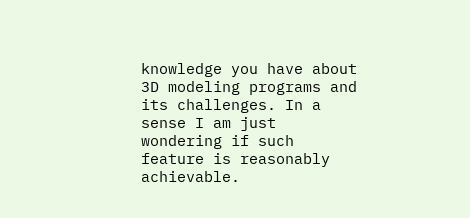knowledge you have about 3D modeling programs and its challenges. In a sense I am just wondering if such feature is reasonably achievable.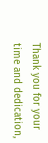Thank you for your time and dedication,